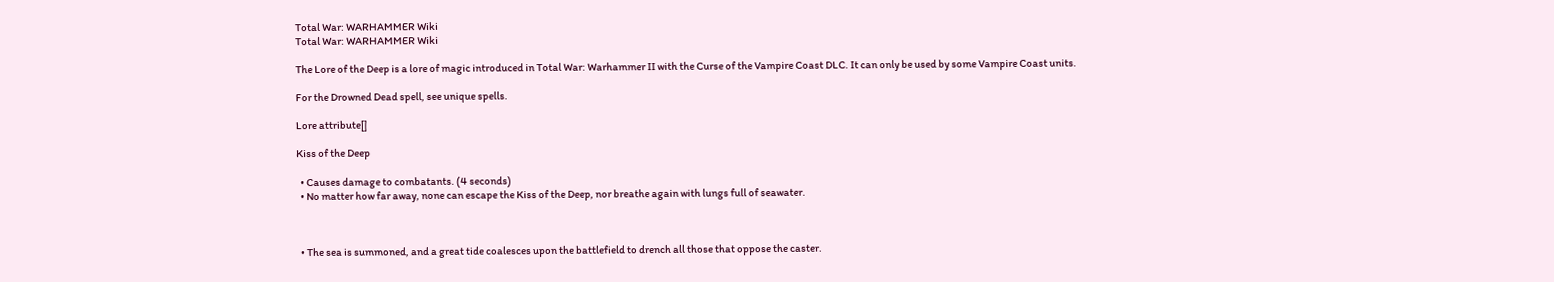Total War: WARHAMMER Wiki
Total War: WARHAMMER Wiki

The Lore of the Deep is a lore of magic introduced in Total War: Warhammer II with the Curse of the Vampire Coast DLC. It can only be used by some Vampire Coast units.

For the Drowned Dead spell, see unique spells.

Lore attribute[]

Kiss of the Deep

  • Causes damage to combatants. (4 seconds)
  • No matter how far away, none can escape the Kiss of the Deep, nor breathe again with lungs full of seawater.



  • The sea is summoned, and a great tide coalesces upon the battlefield to drench all those that oppose the caster.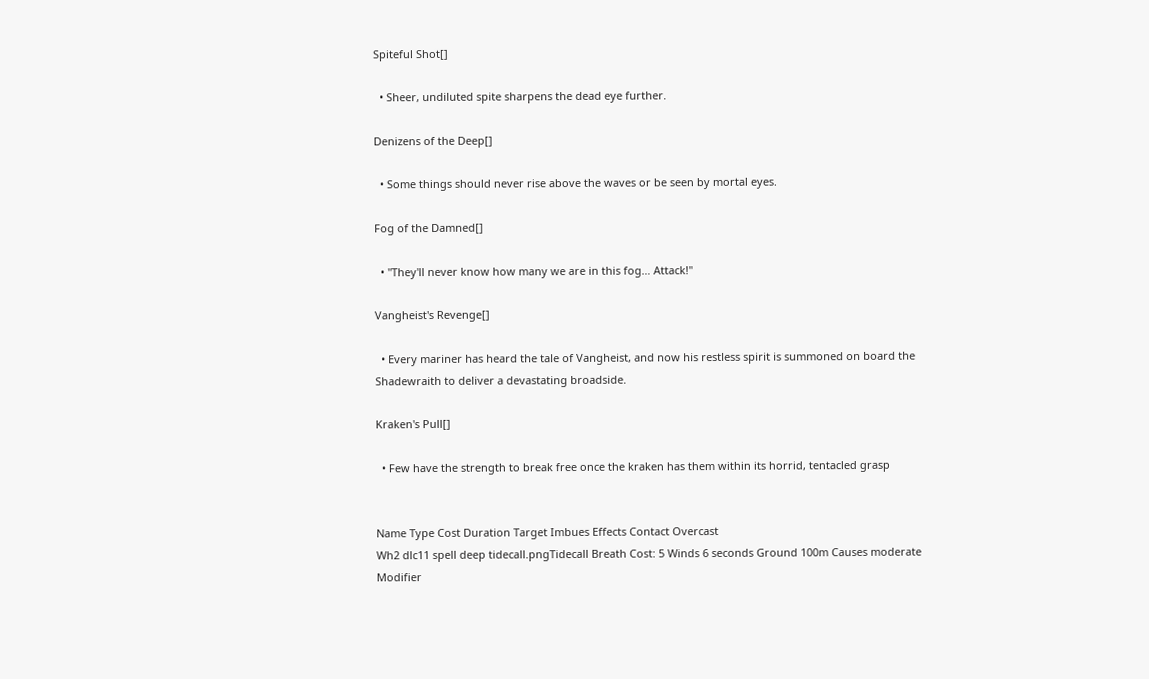Spiteful Shot[]

  • Sheer, undiluted spite sharpens the dead eye further.

Denizens of the Deep[]

  • Some things should never rise above the waves or be seen by mortal eyes.

Fog of the Damned[]

  • "They'll never know how many we are in this fog… Attack!"

Vangheist's Revenge[]

  • Every mariner has heard the tale of Vangheist, and now his restless spirit is summoned on board the Shadewraith to deliver a devastating broadside.

Kraken's Pull[]

  • Few have the strength to break free once the kraken has them within its horrid, tentacled grasp


Name Type Cost Duration Target Imbues Effects Contact Overcast
Wh2 dlc11 spell deep tidecall.pngTidecall Breath Cost: 5 Winds 6 seconds Ground 100m Causes moderate Modifier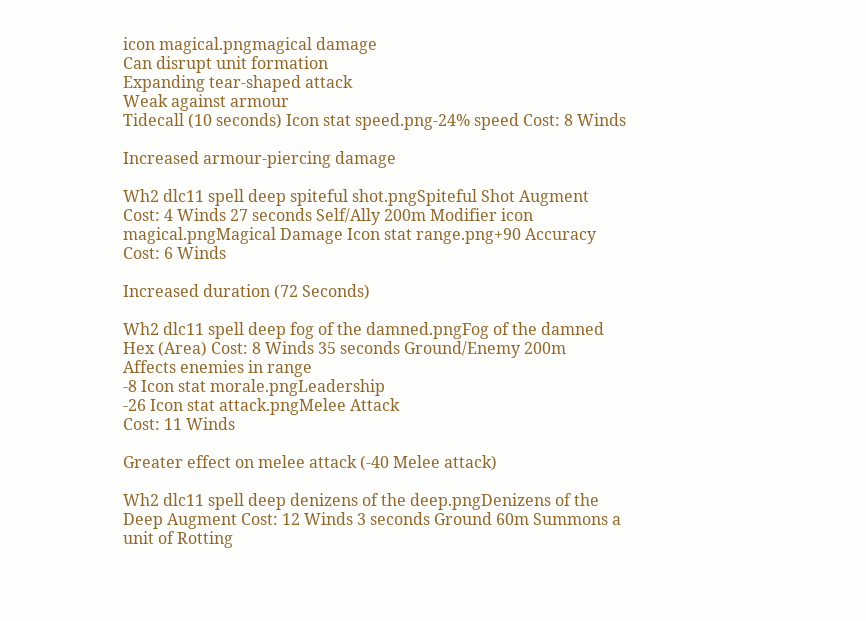icon magical.pngmagical damage
Can disrupt unit formation
Expanding tear-shaped attack
Weak against armour
Tidecall (10 seconds) Icon stat speed.png-24% speed Cost: 8 Winds

Increased armour-piercing damage

Wh2 dlc11 spell deep spiteful shot.pngSpiteful Shot Augment Cost: 4 Winds 27 seconds Self/Ally 200m Modifier icon magical.pngMagical Damage Icon stat range.png+90 Accuracy Cost: 6 Winds

Increased duration (72 Seconds)

Wh2 dlc11 spell deep fog of the damned.pngFog of the damned Hex (Area) Cost: 8 Winds 35 seconds Ground/Enemy 200m
Affects enemies in range
-8 Icon stat morale.pngLeadership
-26 Icon stat attack.pngMelee Attack
Cost: 11 Winds

Greater effect on melee attack (-40 Melee attack)

Wh2 dlc11 spell deep denizens of the deep.pngDenizens of the Deep Augment Cost: 12 Winds 3 seconds Ground 60m Summons a unit of Rotting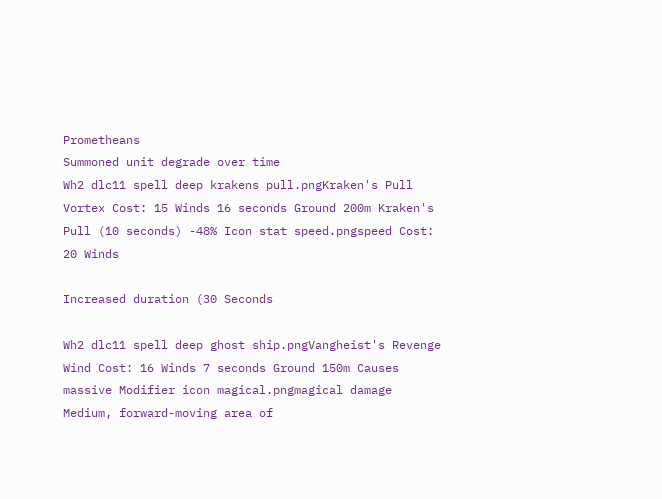Prometheans
Summoned unit degrade over time
Wh2 dlc11 spell deep krakens pull.pngKraken's Pull Vortex Cost: 15 Winds 16 seconds Ground 200m Kraken's Pull (10 seconds) -48% Icon stat speed.pngspeed Cost: 20 Winds

Increased duration (30 Seconds

Wh2 dlc11 spell deep ghost ship.pngVangheist's Revenge Wind Cost: 16 Winds 7 seconds Ground 150m Causes massive Modifier icon magical.pngmagical damage
Medium, forward-moving area of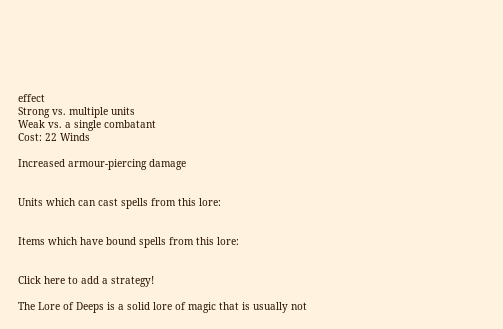effect
Strong vs. multiple units
Weak vs. a single combatant
Cost: 22 Winds

Increased armour-piercing damage


Units which can cast spells from this lore:


Items which have bound spells from this lore:


Click here to add a strategy!

The Lore of Deeps is a solid lore of magic that is usually not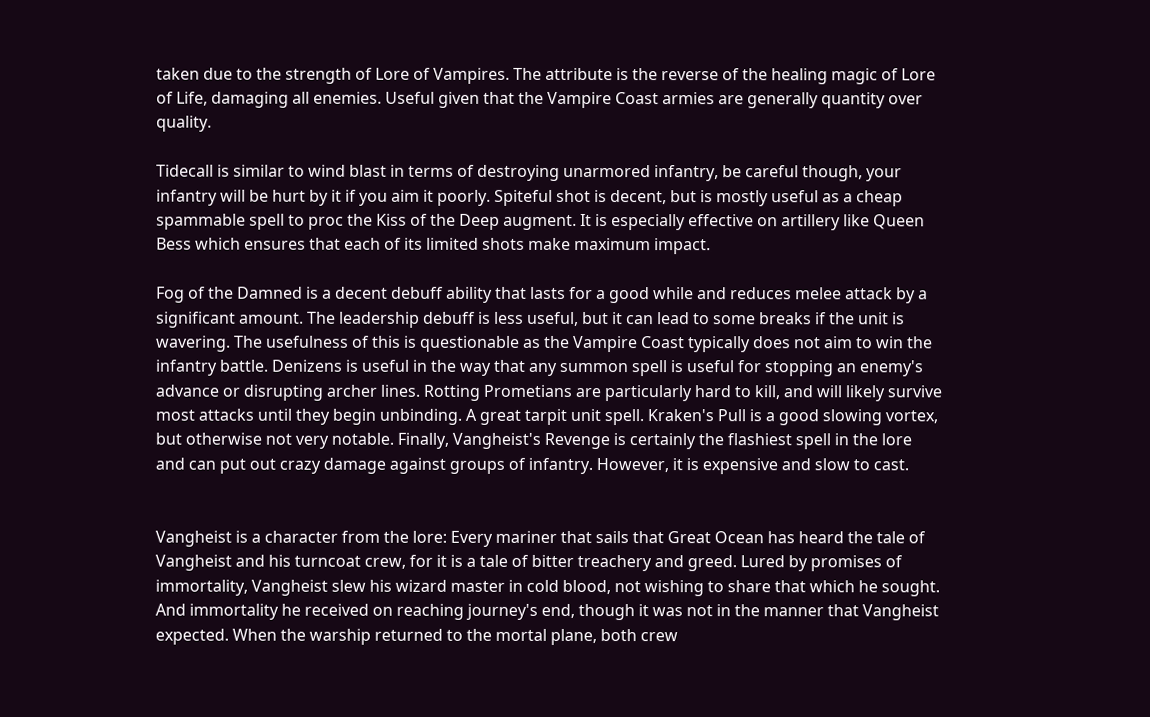taken due to the strength of Lore of Vampires. The attribute is the reverse of the healing magic of Lore of Life, damaging all enemies. Useful given that the Vampire Coast armies are generally quantity over quality.

Tidecall is similar to wind blast in terms of destroying unarmored infantry, be careful though, your infantry will be hurt by it if you aim it poorly. Spiteful shot is decent, but is mostly useful as a cheap spammable spell to proc the Kiss of the Deep augment. It is especially effective on artillery like Queen Bess which ensures that each of its limited shots make maximum impact.

Fog of the Damned is a decent debuff ability that lasts for a good while and reduces melee attack by a significant amount. The leadership debuff is less useful, but it can lead to some breaks if the unit is wavering. The usefulness of this is questionable as the Vampire Coast typically does not aim to win the infantry battle. Denizens is useful in the way that any summon spell is useful for stopping an enemy's advance or disrupting archer lines. Rotting Prometians are particularly hard to kill, and will likely survive most attacks until they begin unbinding. A great tarpit unit spell. Kraken's Pull is a good slowing vortex, but otherwise not very notable. Finally, Vangheist's Revenge is certainly the flashiest spell in the lore and can put out crazy damage against groups of infantry. However, it is expensive and slow to cast.


Vangheist is a character from the lore: Every mariner that sails that Great Ocean has heard the tale of Vangheist and his turncoat crew, for it is a tale of bitter treachery and greed. Lured by promises of immortality, Vangheist slew his wizard master in cold blood, not wishing to share that which he sought. And immortality he received on reaching journey's end, though it was not in the manner that Vangheist expected. When the warship returned to the mortal plane, both crew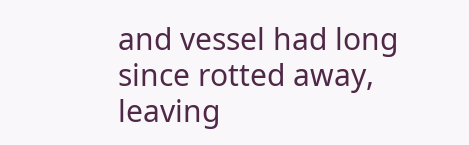and vessel had long since rotted away, leaving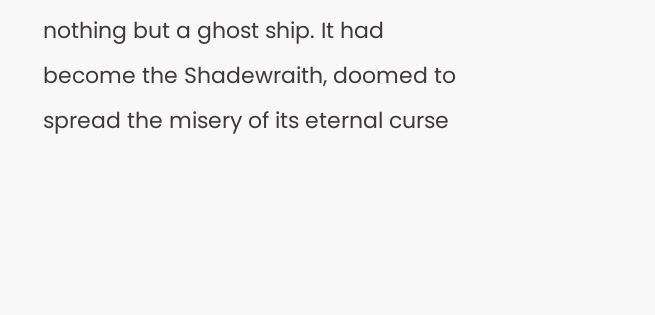nothing but a ghost ship. It had become the Shadewraith, doomed to spread the misery of its eternal curse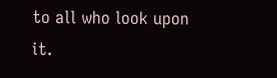to all who look upon it.